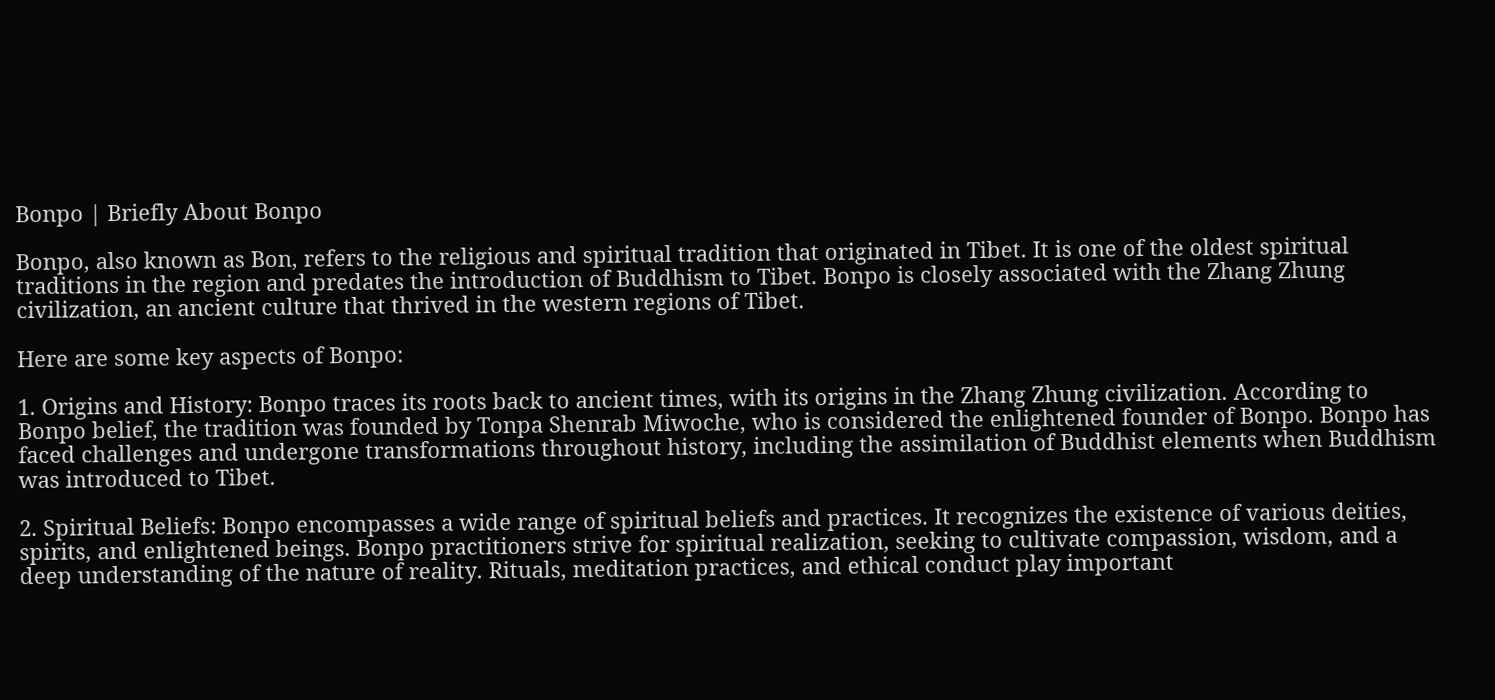Bonpo | Briefly About Bonpo

Bonpo, also known as Bon, refers to the religious and spiritual tradition that originated in Tibet. It is one of the oldest spiritual traditions in the region and predates the introduction of Buddhism to Tibet. Bonpo is closely associated with the Zhang Zhung civilization, an ancient culture that thrived in the western regions of Tibet.

Here are some key aspects of Bonpo:

1. Origins and History: Bonpo traces its roots back to ancient times, with its origins in the Zhang Zhung civilization. According to Bonpo belief, the tradition was founded by Tonpa Shenrab Miwoche, who is considered the enlightened founder of Bonpo. Bonpo has faced challenges and undergone transformations throughout history, including the assimilation of Buddhist elements when Buddhism was introduced to Tibet.

2. Spiritual Beliefs: Bonpo encompasses a wide range of spiritual beliefs and practices. It recognizes the existence of various deities, spirits, and enlightened beings. Bonpo practitioners strive for spiritual realization, seeking to cultivate compassion, wisdom, and a deep understanding of the nature of reality. Rituals, meditation practices, and ethical conduct play important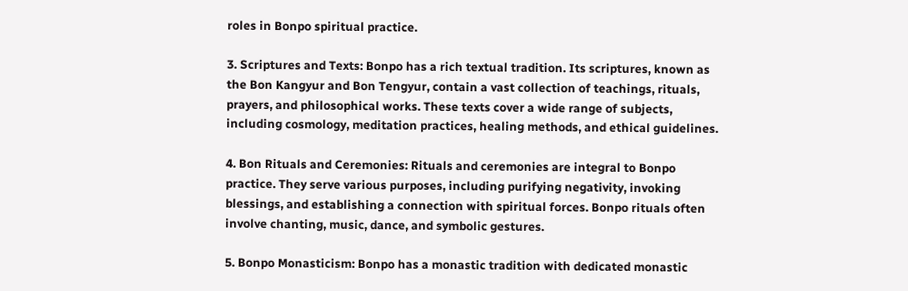roles in Bonpo spiritual practice.

3. Scriptures and Texts: Bonpo has a rich textual tradition. Its scriptures, known as the Bon Kangyur and Bon Tengyur, contain a vast collection of teachings, rituals, prayers, and philosophical works. These texts cover a wide range of subjects, including cosmology, meditation practices, healing methods, and ethical guidelines.

4. Bon Rituals and Ceremonies: Rituals and ceremonies are integral to Bonpo practice. They serve various purposes, including purifying negativity, invoking blessings, and establishing a connection with spiritual forces. Bonpo rituals often involve chanting, music, dance, and symbolic gestures.

5. Bonpo Monasticism: Bonpo has a monastic tradition with dedicated monastic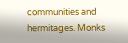communities and hermitages. Monks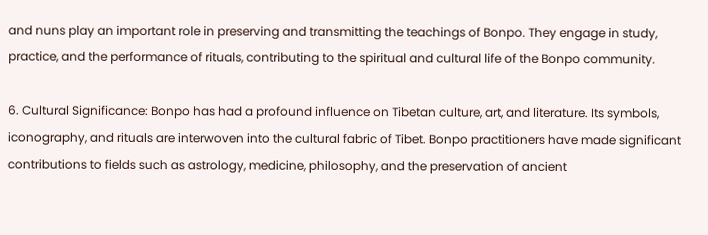and nuns play an important role in preserving and transmitting the teachings of Bonpo. They engage in study, practice, and the performance of rituals, contributing to the spiritual and cultural life of the Bonpo community.

6. Cultural Significance: Bonpo has had a profound influence on Tibetan culture, art, and literature. Its symbols, iconography, and rituals are interwoven into the cultural fabric of Tibet. Bonpo practitioners have made significant contributions to fields such as astrology, medicine, philosophy, and the preservation of ancient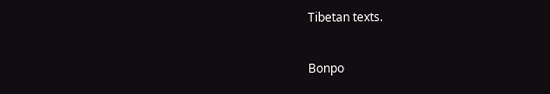Tibetan texts.

Bonpo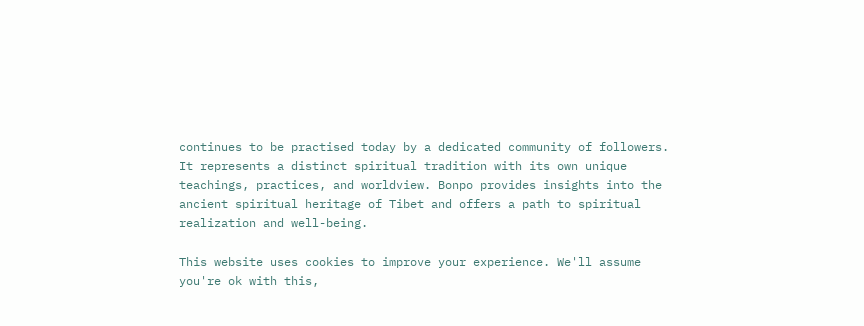continues to be practised today by a dedicated community of followers. It represents a distinct spiritual tradition with its own unique teachings, practices, and worldview. Bonpo provides insights into the ancient spiritual heritage of Tibet and offers a path to spiritual realization and well-being.

This website uses cookies to improve your experience. We'll assume you're ok with this,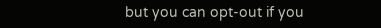but you can opt-out if you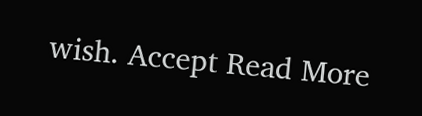wish. Accept Read More